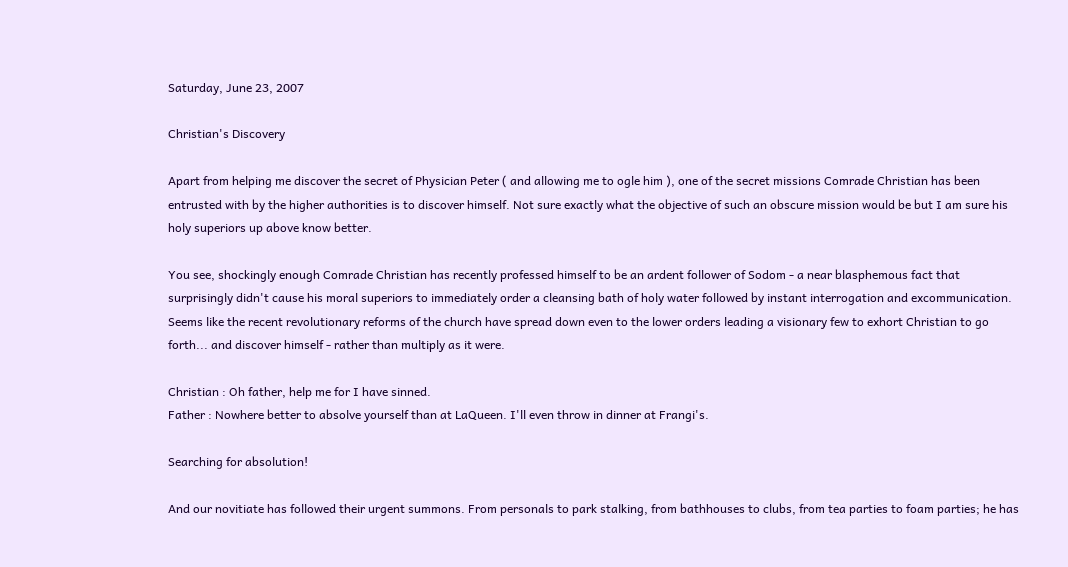Saturday, June 23, 2007

Christian's Discovery

Apart from helping me discover the secret of Physician Peter ( and allowing me to ogle him ), one of the secret missions Comrade Christian has been entrusted with by the higher authorities is to discover himself. Not sure exactly what the objective of such an obscure mission would be but I am sure his holy superiors up above know better.

You see, shockingly enough Comrade Christian has recently professed himself to be an ardent follower of Sodom - a near blasphemous fact that surprisingly didn't cause his moral superiors to immediately order a cleansing bath of holy water followed by instant interrogation and excommunication. Seems like the recent revolutionary reforms of the church have spread down even to the lower orders leading a visionary few to exhort Christian to go forth... and discover himself - rather than multiply as it were.

Christian : Oh father, help me for I have sinned.
Father : Nowhere better to absolve yourself than at LaQueen. I'll even throw in dinner at Frangi's.

Searching for absolution!

And our novitiate has followed their urgent summons. From personals to park stalking, from bathhouses to clubs, from tea parties to foam parties; he has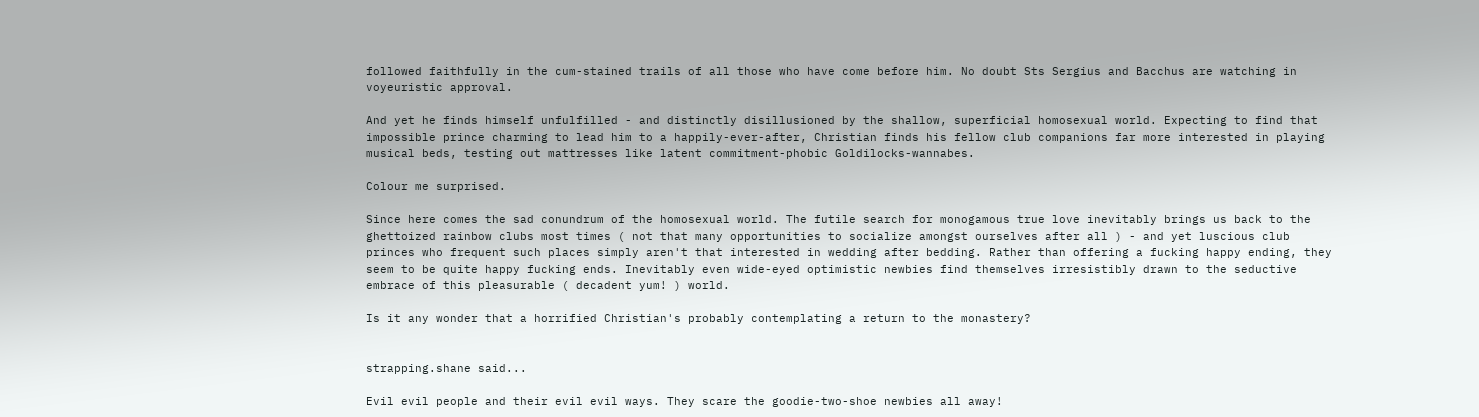followed faithfully in the cum-stained trails of all those who have come before him. No doubt Sts Sergius and Bacchus are watching in voyeuristic approval.

And yet he finds himself unfulfilled - and distinctly disillusioned by the shallow, superficial homosexual world. Expecting to find that impossible prince charming to lead him to a happily-ever-after, Christian finds his fellow club companions far more interested in playing musical beds, testing out mattresses like latent commitment-phobic Goldilocks-wannabes.

Colour me surprised.

Since here comes the sad conundrum of the homosexual world. The futile search for monogamous true love inevitably brings us back to the ghettoized rainbow clubs most times ( not that many opportunities to socialize amongst ourselves after all ) - and yet luscious club princes who frequent such places simply aren't that interested in wedding after bedding. Rather than offering a fucking happy ending, they seem to be quite happy fucking ends. Inevitably even wide-eyed optimistic newbies find themselves irresistibly drawn to the seductive embrace of this pleasurable ( decadent yum! ) world.

Is it any wonder that a horrified Christian's probably contemplating a return to the monastery?


strapping.shane said...

Evil evil people and their evil evil ways. They scare the goodie-two-shoe newbies all away!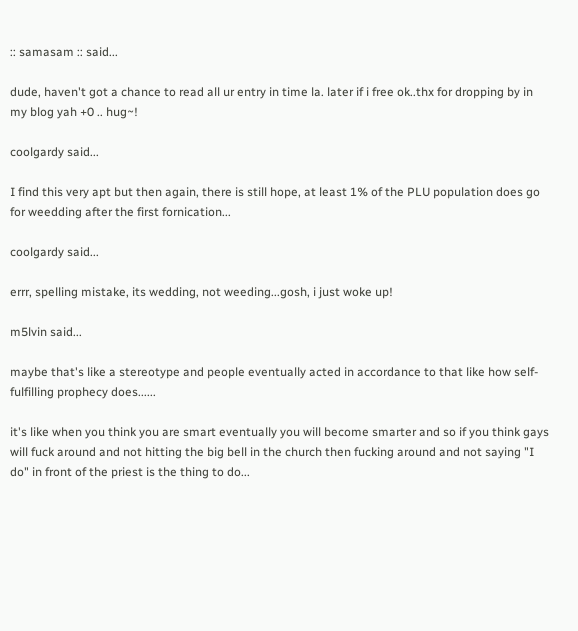:: samasam :: said...

dude, haven't got a chance to read all ur entry in time la. later if i free ok..thx for dropping by in my blog yah +0 .. hug~!

coolgardy said...

I find this very apt but then again, there is still hope, at least 1% of the PLU population does go for weedding after the first fornication...

coolgardy said...

errr, spelling mistake, its wedding, not weeding...gosh, i just woke up!

m5lvin said...

maybe that's like a stereotype and people eventually acted in accordance to that like how self-fulfilling prophecy does......

it's like when you think you are smart eventually you will become smarter and so if you think gays will fuck around and not hitting the big bell in the church then fucking around and not saying "I do" in front of the priest is the thing to do...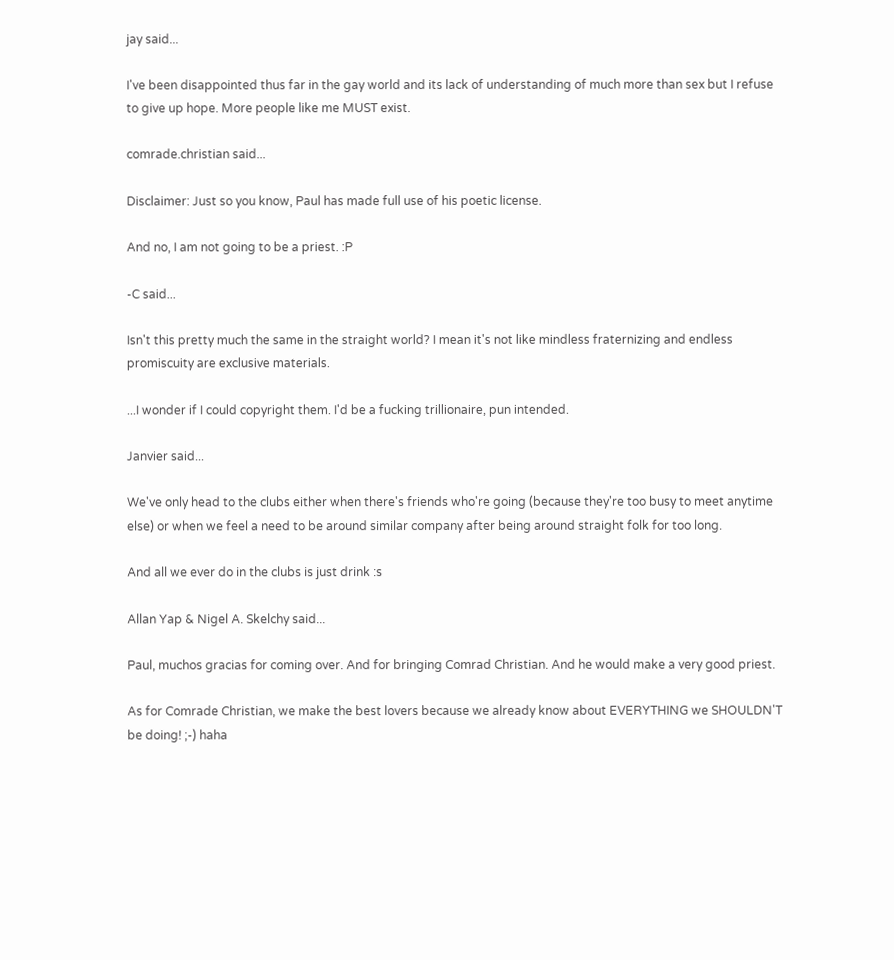jay said...

I've been disappointed thus far in the gay world and its lack of understanding of much more than sex but I refuse to give up hope. More people like me MUST exist.

comrade.christian said...

Disclaimer: Just so you know, Paul has made full use of his poetic license.

And no, I am not going to be a priest. :P

-C said...

Isn't this pretty much the same in the straight world? I mean it's not like mindless fraternizing and endless promiscuity are exclusive materials.

...I wonder if I could copyright them. I'd be a fucking trillionaire, pun intended.

Janvier said...

We've only head to the clubs either when there's friends who're going (because they're too busy to meet anytime else) or when we feel a need to be around similar company after being around straight folk for too long.

And all we ever do in the clubs is just drink :s

Allan Yap & Nigel A. Skelchy said...

Paul, muchos gracias for coming over. And for bringing Comrad Christian. And he would make a very good priest.

As for Comrade Christian, we make the best lovers because we already know about EVERYTHING we SHOULDN'T be doing! ;-) haha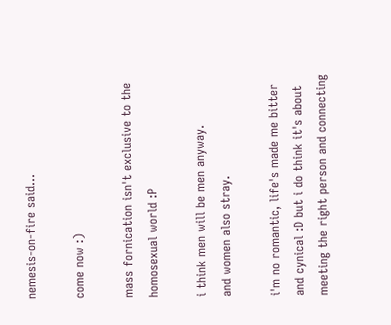nemesis-on-fire said...

come now :)

mass fornication isn't exclusive to the homosexual world :P

i think men will be men anyway.
and women also stray.

i'm no romantic, life's made me bitter and cynical :D but i do think it's about meeting the right person and connecting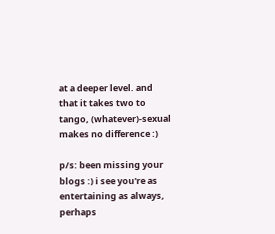at a deeper level. and that it takes two to tango, (whatever)-sexual makes no difference :)

p/s: been missing your blogs :) i see you're as entertaining as always, perhaps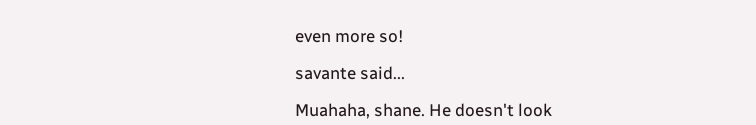even more so!

savante said...

Muahaha, shane. He doesn't look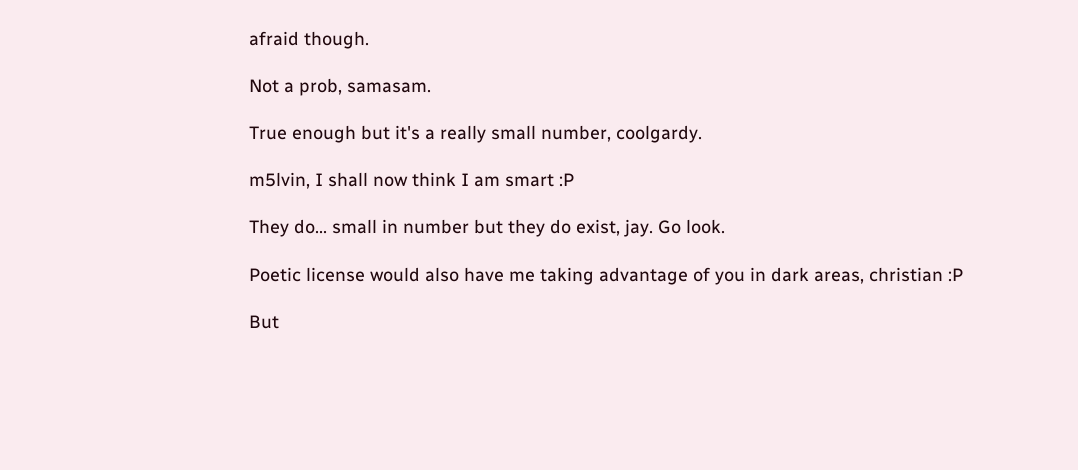afraid though.

Not a prob, samasam.

True enough but it's a really small number, coolgardy.

m5lvin, I shall now think I am smart :P

They do... small in number but they do exist, jay. Go look.

Poetic license would also have me taking advantage of you in dark areas, christian :P

But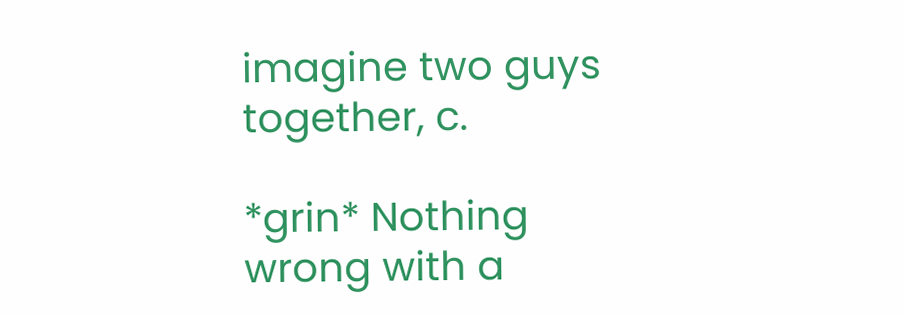imagine two guys together, c.

*grin* Nothing wrong with a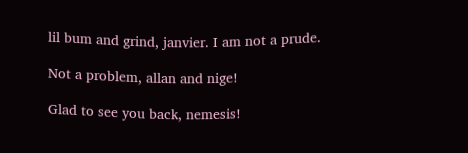lil bum and grind, janvier. I am not a prude.

Not a problem, allan and nige!

Glad to see you back, nemesis!